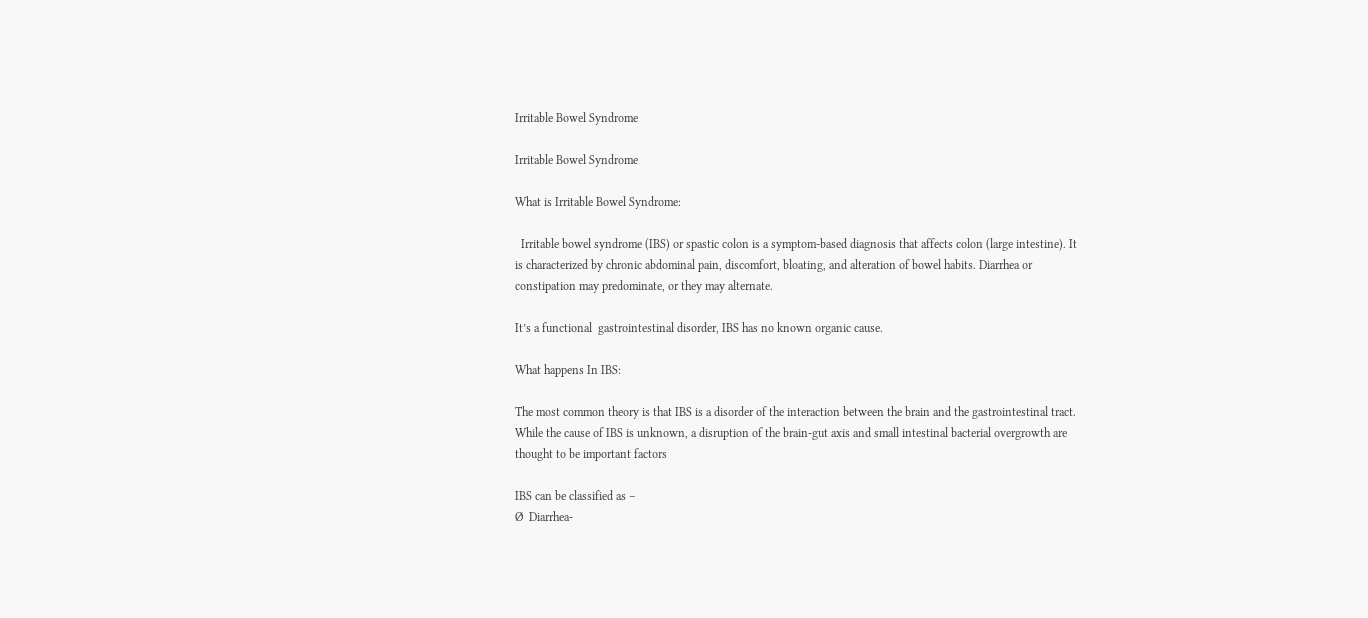Irritable Bowel Syndrome

Irritable Bowel Syndrome

What is Irritable Bowel Syndrome:

  Irritable bowel syndrome (IBS) or spastic colon is a symptom-based diagnosis that affects colon (large intestine). It is characterized by chronic abdominal pain, discomfort, bloating, and alteration of bowel habits. Diarrhea or constipation may predominate, or they may alternate.

It’s a functional  gastrointestinal disorder, IBS has no known organic cause.

What happens In IBS:

The most common theory is that IBS is a disorder of the interaction between the brain and the gastrointestinal tract. While the cause of IBS is unknown, a disruption of the brain-gut axis and small intestinal bacterial overgrowth are thought to be important factors

IBS can be classified as –
Ø  Diarrhea-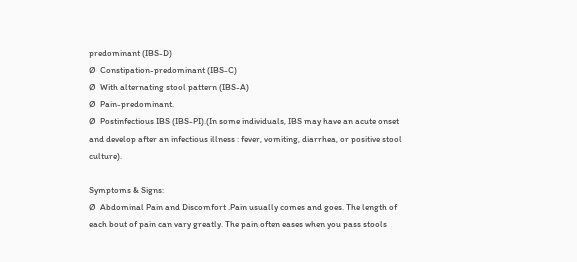predominant (IBS-D)
Ø  Constipation-predominant (IBS-C)
Ø  With alternating stool pattern (IBS-A)
Ø  Pain-predominant.
Ø  Postinfectious IBS (IBS-PI).(In some individuals, IBS may have an acute onset and develop after an infectious illness : fever, vomiting, diarrhea, or positive stool culture).

Symptoms & Signs:
Ø  Abdominal Pain and Discomfort .Pain usually comes and goes. The length of each bout of pain can vary greatly. The pain often eases when you pass stools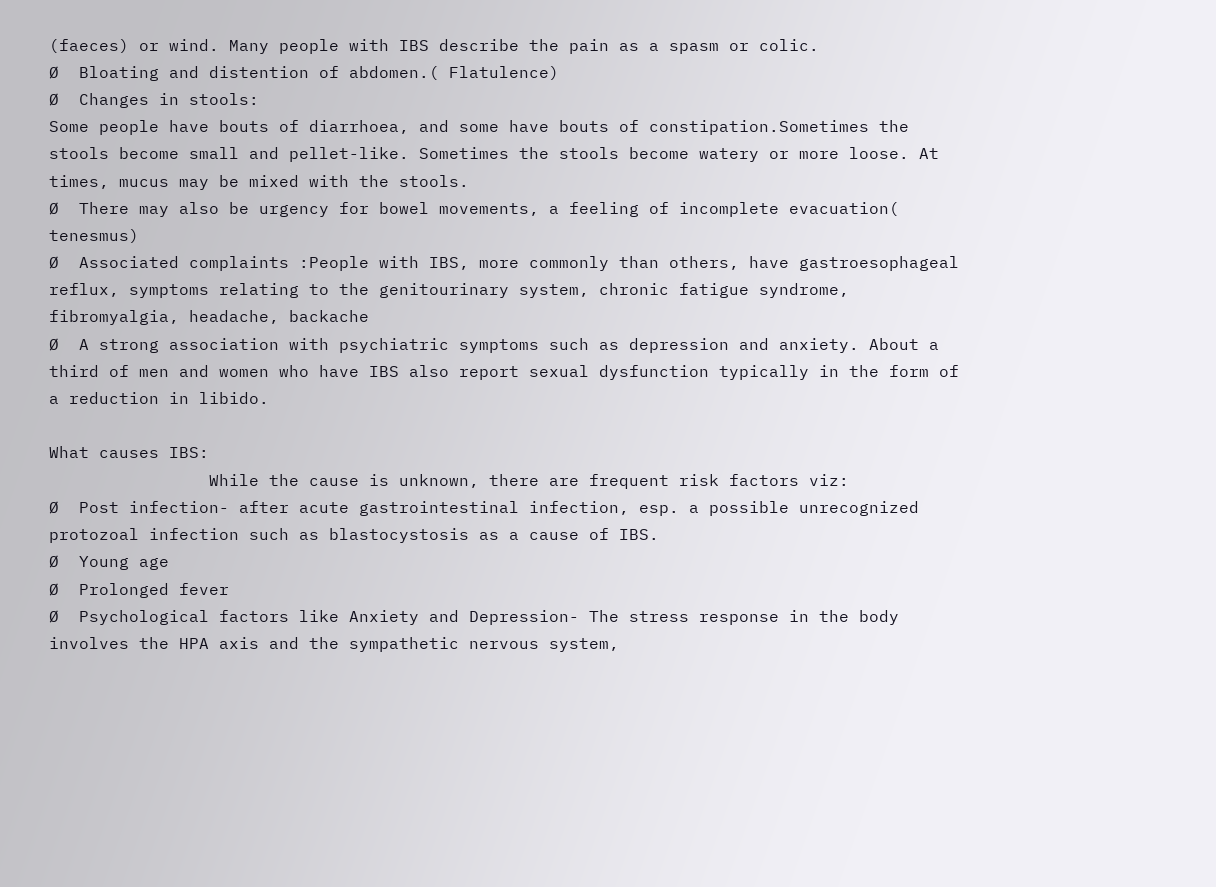(faeces) or wind. Many people with IBS describe the pain as a spasm or colic.
Ø  Bloating and distention of abdomen.( Flatulence)
Ø  Changes in stools:
Some people have bouts of diarrhoea, and some have bouts of constipation.Sometimes the stools become small and pellet-like. Sometimes the stools become watery or more loose. At times, mucus may be mixed with the stools.
Ø  There may also be urgency for bowel movements, a feeling of incomplete evacuation( tenesmus)
Ø  Associated complaints :People with IBS, more commonly than others, have gastroesophageal reflux, symptoms relating to the genitourinary system, chronic fatigue syndrome, fibromyalgia, headache, backache
Ø  A strong association with psychiatric symptoms such as depression and anxiety. About a third of men and women who have IBS also report sexual dysfunction typically in the form of a reduction in libido.

What causes IBS:
                While the cause is unknown, there are frequent risk factors viz:
Ø  Post infection- after acute gastrointestinal infection, esp. a possible unrecognized protozoal infection such as blastocystosis as a cause of IBS.
Ø  Young age
Ø  Prolonged fever
Ø  Psychological factors like Anxiety and Depression- The stress response in the body involves the HPA axis and the sympathetic nervous system,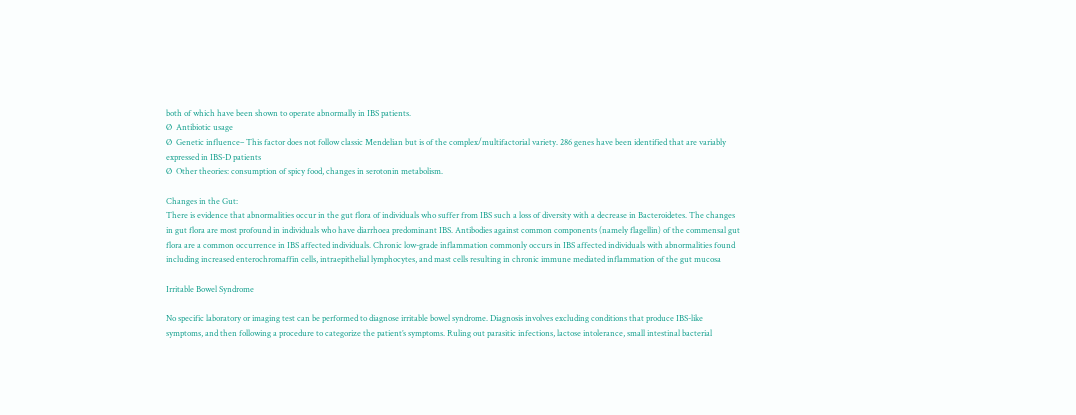both of which have been shown to operate abnormally in IBS patients.
Ø  Antibiotic usage
Ø  Genetic influence– This factor does not follow classic Mendelian but is of the complex/multifactorial variety. 286 genes have been identified that are variably expressed in IBS-D patients
Ø  Other theories: consumption of spicy food, changes in serotonin metabolism.

Changes in the Gut:
There is evidence that abnormalities occur in the gut flora of individuals who suffer from IBS such a loss of diversity with a decrease in Bacteroidetes. The changes in gut flora are most profound in individuals who have diarrhoea predominant IBS. Antibodies against common components (namely flagellin) of the commensal gut flora are a common occurrence in IBS affected individuals. Chronic low-grade inflammation commonly occurs in IBS affected individuals with abnormalities found including increased enterochromaffin cells, intraepithelial lymphocytes, and mast cells resulting in chronic immune mediated inflammation of the gut mucosa

Irritable Bowel Syndrome

No specific laboratory or imaging test can be performed to diagnose irritable bowel syndrome. Diagnosis involves excluding conditions that produce IBS-like symptoms, and then following a procedure to categorize the patient’s symptoms. Ruling out parasitic infections, lactose intolerance, small intestinal bacterial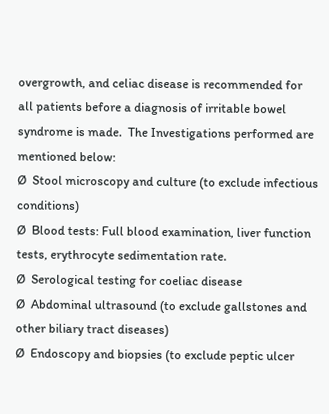overgrowth, and celiac disease is recommended for all patients before a diagnosis of irritable bowel syndrome is made.  The Investigations performed are mentioned below:
Ø  Stool microscopy and culture (to exclude infectious conditions)
Ø  Blood tests: Full blood examination, liver function tests, erythrocyte sedimentation rate.
Ø  Serological testing for coeliac disease
Ø  Abdominal ultrasound (to exclude gallstones and other biliary tract diseases)
Ø  Endoscopy and biopsies (to exclude peptic ulcer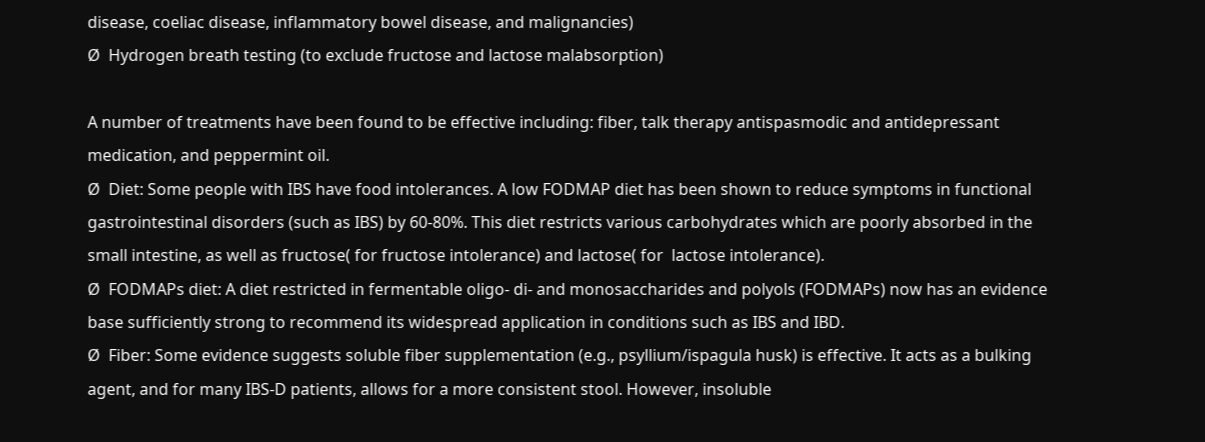disease, coeliac disease, inflammatory bowel disease, and malignancies)
Ø  Hydrogen breath testing (to exclude fructose and lactose malabsorption)

A number of treatments have been found to be effective including: fiber, talk therapy antispasmodic and antidepressant medication, and peppermint oil.
Ø  Diet: Some people with IBS have food intolerances. A low FODMAP diet has been shown to reduce symptoms in functional gastrointestinal disorders (such as IBS) by 60-80%. This diet restricts various carbohydrates which are poorly absorbed in the small intestine, as well as fructose( for fructose intolerance) and lactose( for  lactose intolerance).
Ø  FODMAPs diet: A diet restricted in fermentable oligo- di- and monosaccharides and polyols (FODMAPs) now has an evidence base sufficiently strong to recommend its widespread application in conditions such as IBS and IBD.
Ø  Fiber: Some evidence suggests soluble fiber supplementation (e.g., psyllium/ispagula husk) is effective. It acts as a bulking agent, and for many IBS-D patients, allows for a more consistent stool. However, insoluble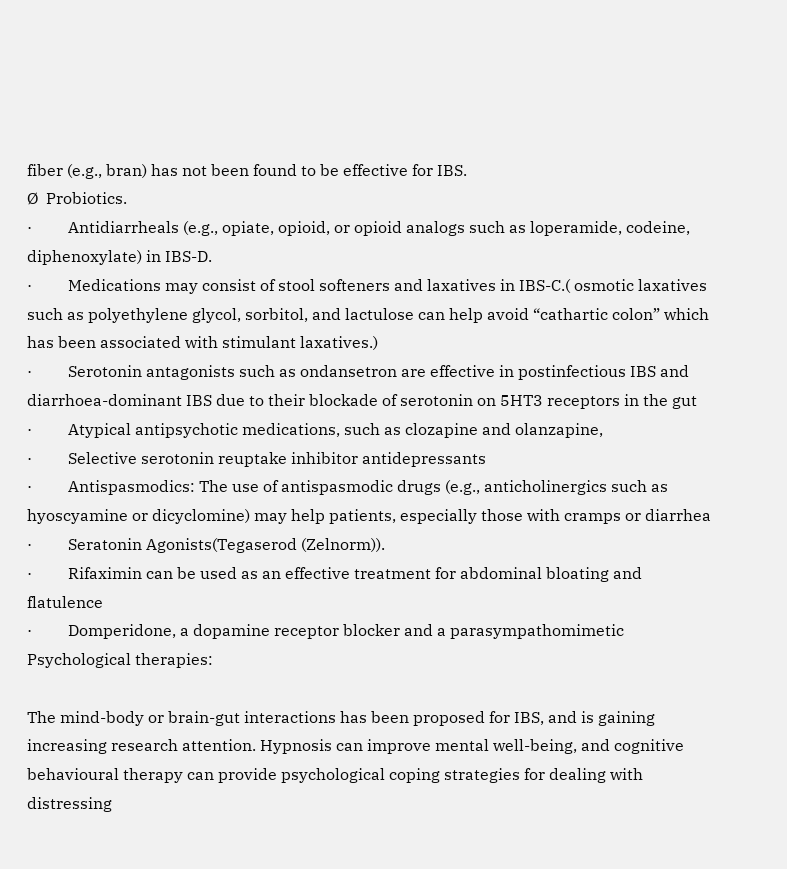fiber (e.g., bran) has not been found to be effective for IBS.
Ø  Probiotics.
·         Antidiarrheals (e.g., opiate, opioid, or opioid analogs such as loperamide, codeine, diphenoxylate) in IBS-D.
·         Medications may consist of stool softeners and laxatives in IBS-C.( osmotic laxatives such as polyethylene glycol, sorbitol, and lactulose can help avoid “cathartic colon” which has been associated with stimulant laxatives.)
·         Serotonin antagonists such as ondansetron are effective in postinfectious IBS and diarrhoea-dominant IBS due to their blockade of serotonin on 5HT3 receptors in the gut
·         Atypical antipsychotic medications, such as clozapine and olanzapine,
·         Selective serotonin reuptake inhibitor antidepressants
·         Antispasmodics: The use of antispasmodic drugs (e.g., anticholinergics such as hyoscyamine or dicyclomine) may help patients, especially those with cramps or diarrhea
·         Seratonin Agonists(Tegaserod (Zelnorm)).
·         Rifaximin can be used as an effective treatment for abdominal bloating and flatulence
·         Domperidone, a dopamine receptor blocker and a parasympathomimetic
Psychological therapies:

The mind-body or brain-gut interactions has been proposed for IBS, and is gaining increasing research attention. Hypnosis can improve mental well-being, and cognitive behavioural therapy can provide psychological coping strategies for dealing with distressing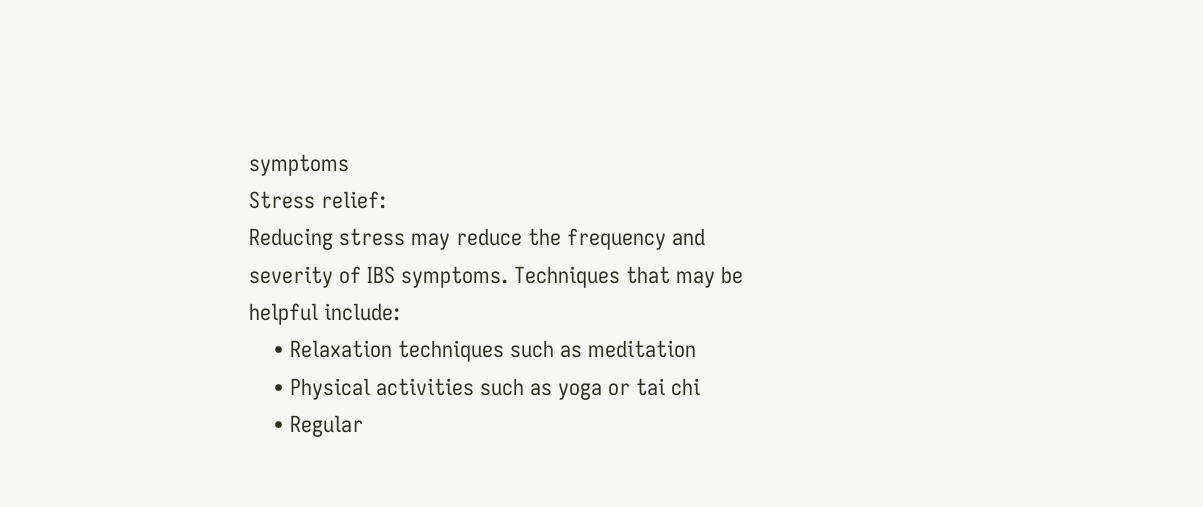symptoms
Stress relief:
Reducing stress may reduce the frequency and severity of IBS symptoms. Techniques that may be helpful include:
    • Relaxation techniques such as meditation
    • Physical activities such as yoga or tai chi
    • Regular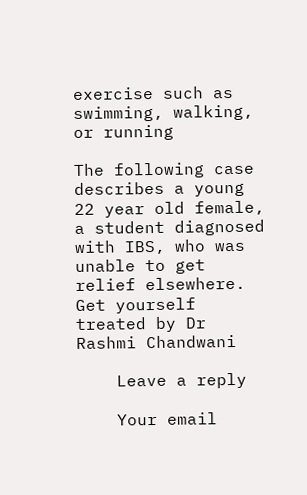exercise such as swimming, walking, or running

The following case describes a young 22 year old female, a student diagnosed with IBS, who was unable to get relief elsewhere.
Get yourself treated by Dr Rashmi Chandwani

    Leave a reply

    Your email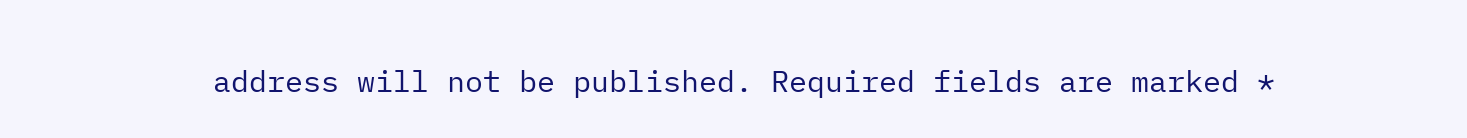address will not be published. Required fields are marked *